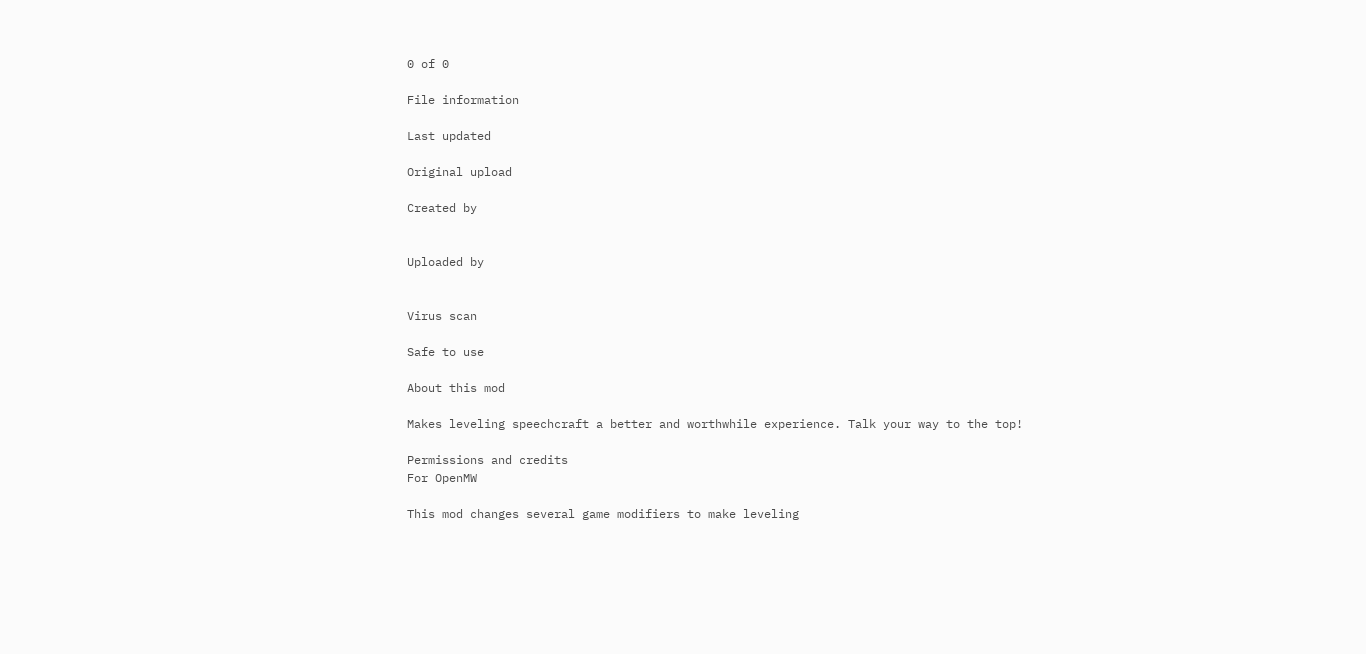0 of 0

File information

Last updated

Original upload

Created by


Uploaded by


Virus scan

Safe to use

About this mod

Makes leveling speechcraft a better and worthwhile experience. Talk your way to the top!

Permissions and credits
For OpenMW

This mod changes several game modifiers to make leveling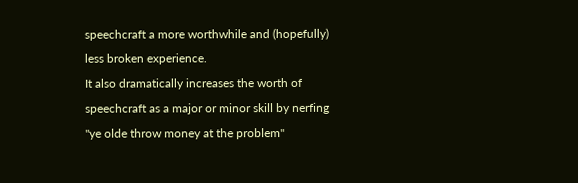speechcraft a more worthwhile and (hopefully) less broken experience.
It also dramatically increases the worth of speechcraft as a major or minor skill by nerfing "ye olde throw money at the problem"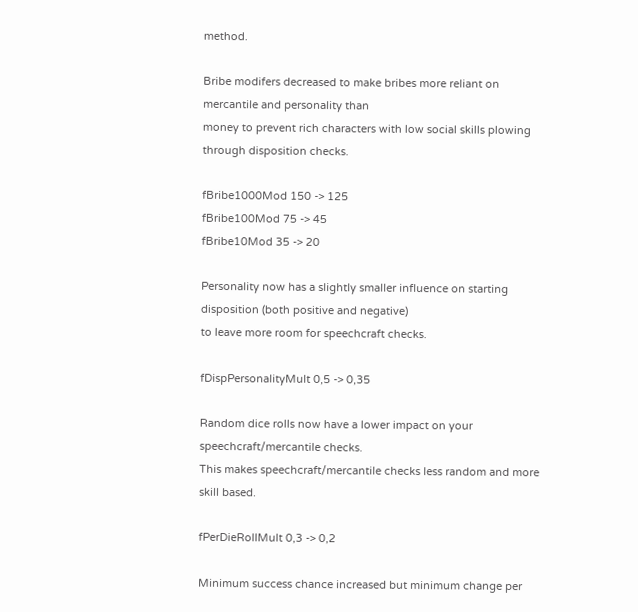method.

Bribe modifers decreased to make bribes more reliant on mercantile and personality than
money to prevent rich characters with low social skills plowing through disposition checks.

fBribe1000Mod 150 -> 125
fBribe100Mod 75 -> 45
fBribe10Mod 35 -> 20

Personality now has a slightly smaller influence on starting disposition (both positive and negative)
to leave more room for speechcraft checks.

fDispPersonalityMult 0,5 -> 0,35

Random dice rolls now have a lower impact on your speechcraft/mercantile checks.
This makes speechcraft/mercantile checks less random and more skill based.

fPerDieRollMult 0,3 -> 0,2

Minimum success chance increased but minimum change per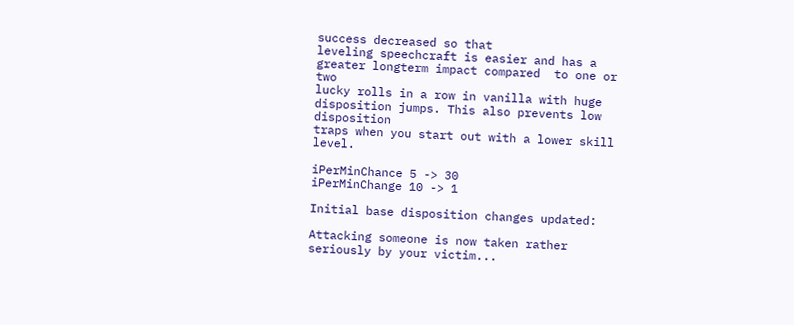success decreased so that
leveling speechcraft is easier and has a greater longterm impact compared  to one or two
lucky rolls in a row in vanilla with huge disposition jumps. This also prevents low disposition
traps when you start out with a lower skill level.

iPerMinChance 5 -> 30
iPerMinChange 10 -> 1

Initial base disposition changes updated:

Attacking someone is now taken rather seriously by your victim...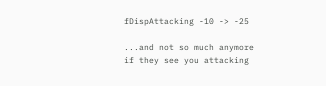fDispAttacking -10 -> -25

...and not so much anymore if they see you attacking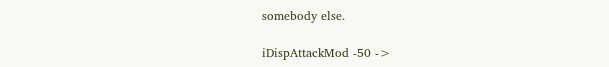somebody else.

iDispAttackMod -50 ->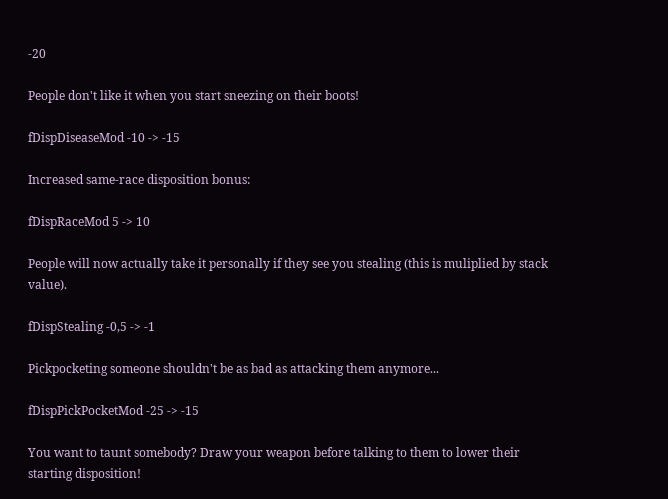-20

People don't like it when you start sneezing on their boots!

fDispDiseaseMod -10 -> -15

Increased same-race disposition bonus:

fDispRaceMod 5 -> 10

People will now actually take it personally if they see you stealing (this is muliplied by stack value).

fDispStealing -0,5 -> -1

Pickpocketing someone shouldn't be as bad as attacking them anymore...

fDispPickPocketMod -25 -> -15

You want to taunt somebody? Draw your weapon before talking to them to lower their starting disposition!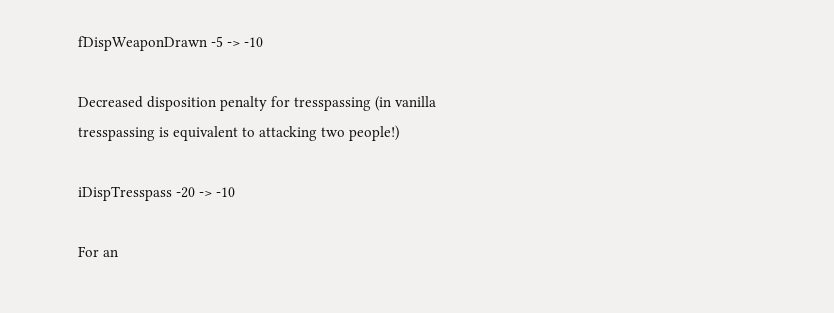fDispWeaponDrawn -5 -> -10

Decreased disposition penalty for tresspassing (in vanilla tresspassing is equivalent to attacking two people!)

iDispTresspass -20 -> -10

For an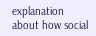explanation about how social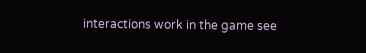interactions work in the game see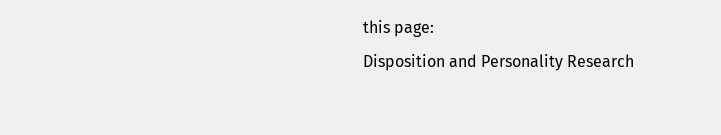this page:
Disposition and Personality Research